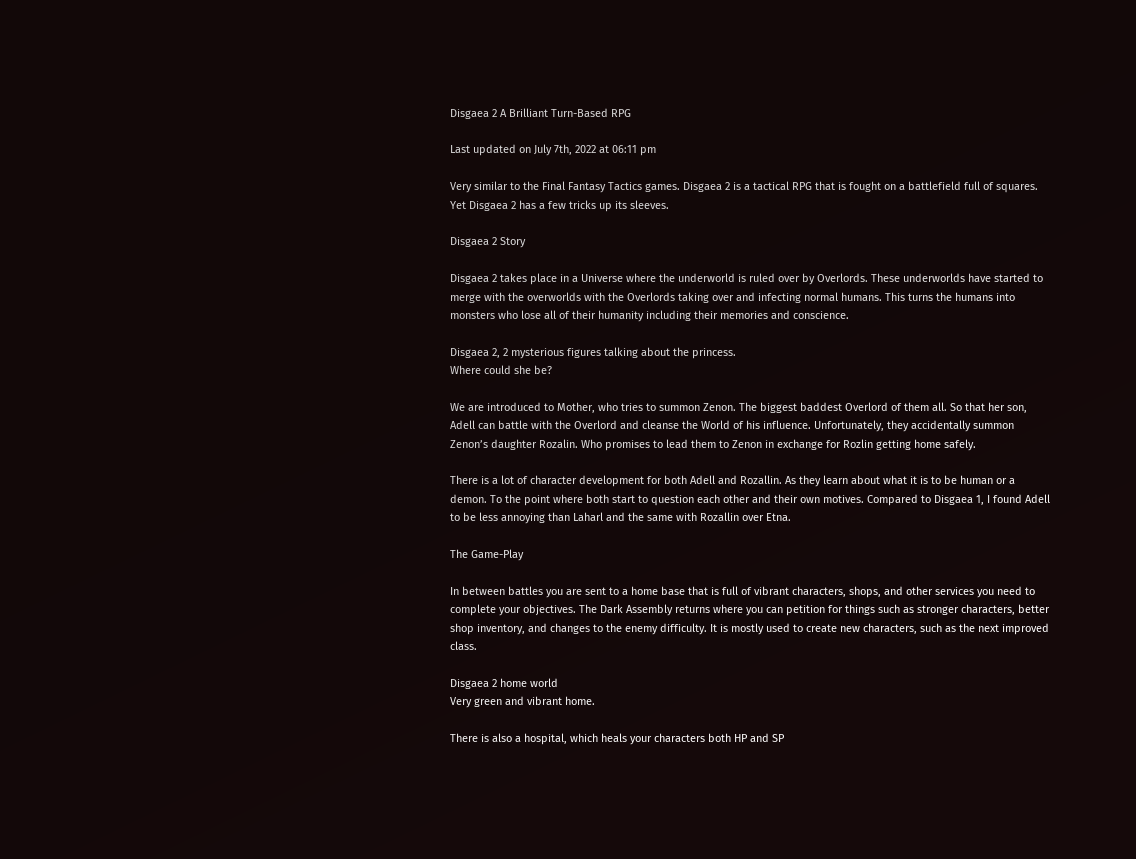Disgaea 2 A Brilliant Turn-Based RPG

Last updated on July 7th, 2022 at 06:11 pm

Very similar to the Final Fantasy Tactics games. Disgaea 2 is a tactical RPG that is fought on a battlefield full of squares. Yet Disgaea 2 has a few tricks up its sleeves.

Disgaea 2 Story

Disgaea 2 takes place in a Universe where the underworld is ruled over by Overlords. These underworlds have started to merge with the overworlds with the Overlords taking over and infecting normal humans. This turns the humans into monsters who lose all of their humanity including their memories and conscience.

Disgaea 2, 2 mysterious figures talking about the princess.
Where could she be?

We are introduced to Mother, who tries to summon Zenon. The biggest baddest Overlord of them all. So that her son, Adell can battle with the Overlord and cleanse the World of his influence. Unfortunately, they accidentally summon Zenon’s daughter Rozalin. Who promises to lead them to Zenon in exchange for Rozlin getting home safely.

There is a lot of character development for both Adell and Rozallin. As they learn about what it is to be human or a demon. To the point where both start to question each other and their own motives. Compared to Disgaea 1, I found Adell to be less annoying than Laharl and the same with Rozallin over Etna.

The Game-Play

In between battles you are sent to a home base that is full of vibrant characters, shops, and other services you need to complete your objectives. The Dark Assembly returns where you can petition for things such as stronger characters, better shop inventory, and changes to the enemy difficulty. It is mostly used to create new characters, such as the next improved class.

Disgaea 2 home world
Very green and vibrant home.

There is also a hospital, which heals your characters both HP and SP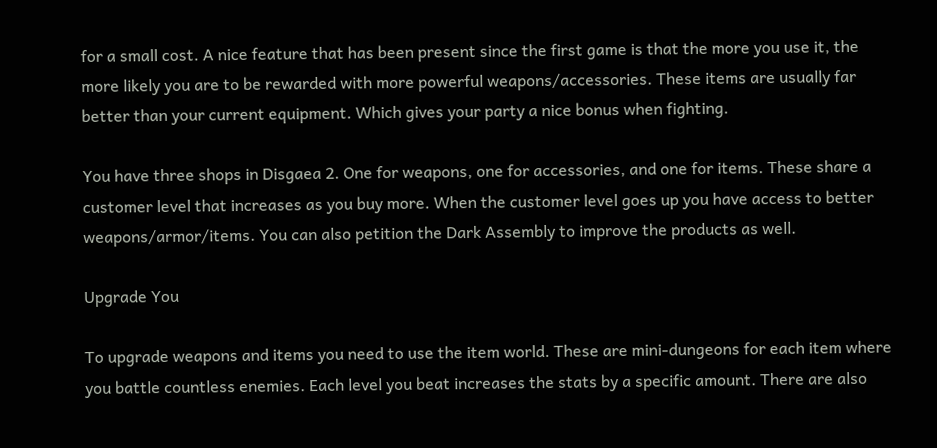for a small cost. A nice feature that has been present since the first game is that the more you use it, the more likely you are to be rewarded with more powerful weapons/accessories. These items are usually far better than your current equipment. Which gives your party a nice bonus when fighting.

You have three shops in Disgaea 2. One for weapons, one for accessories, and one for items. These share a customer level that increases as you buy more. When the customer level goes up you have access to better weapons/armor/items. You can also petition the Dark Assembly to improve the products as well.

Upgrade You

To upgrade weapons and items you need to use the item world. These are mini-dungeons for each item where you battle countless enemies. Each level you beat increases the stats by a specific amount. There are also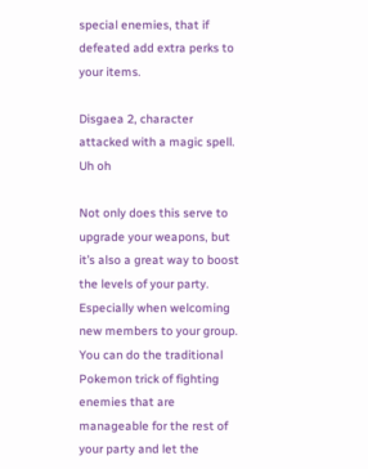special enemies, that if defeated add extra perks to your items.

Disgaea 2, character attacked with a magic spell.
Uh oh

Not only does this serve to upgrade your weapons, but it’s also a great way to boost the levels of your party. Especially when welcoming new members to your group. You can do the traditional Pokemon trick of fighting enemies that are manageable for the rest of your party and let the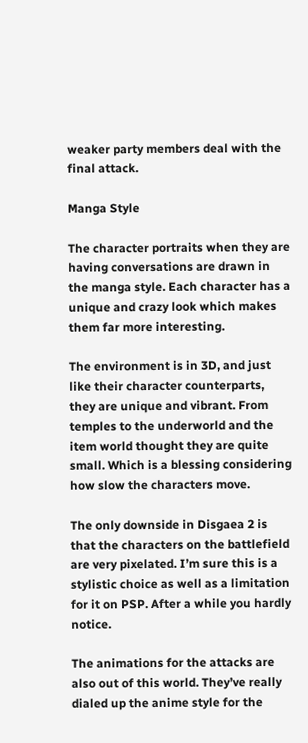weaker party members deal with the final attack.

Manga Style

The character portraits when they are having conversations are drawn in the manga style. Each character has a unique and crazy look which makes them far more interesting.

The environment is in 3D, and just like their character counterparts, they are unique and vibrant. From temples to the underworld and the item world thought they are quite small. Which is a blessing considering how slow the characters move.

The only downside in Disgaea 2 is that the characters on the battlefield are very pixelated. I’m sure this is a stylistic choice as well as a limitation for it on PSP. After a while you hardly notice.

The animations for the attacks are also out of this world. They’ve really dialed up the anime style for the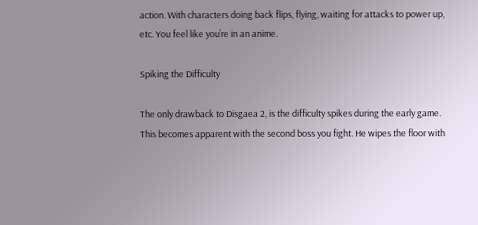action. With characters doing back flips, flying, waiting for attacks to power up, etc. You feel like you’re in an anime.

Spiking the Difficulty

The only drawback to Disgaea 2, is the difficulty spikes during the early game. This becomes apparent with the second boss you fight. He wipes the floor with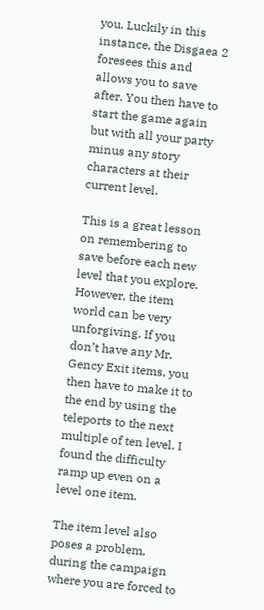you. Luckily in this instance, the Disgaea 2 foresees this and allows you to save after. You then have to start the game again but with all your party minus any story characters at their current level.

This is a great lesson on remembering to save before each new level that you explore. However, the item world can be very unforgiving. If you don’t have any Mr. Gency Exit items, you then have to make it to the end by using the teleports to the next multiple of ten level. I found the difficulty ramp up even on a level one item.

The item level also poses a problem, during the campaign where you are forced to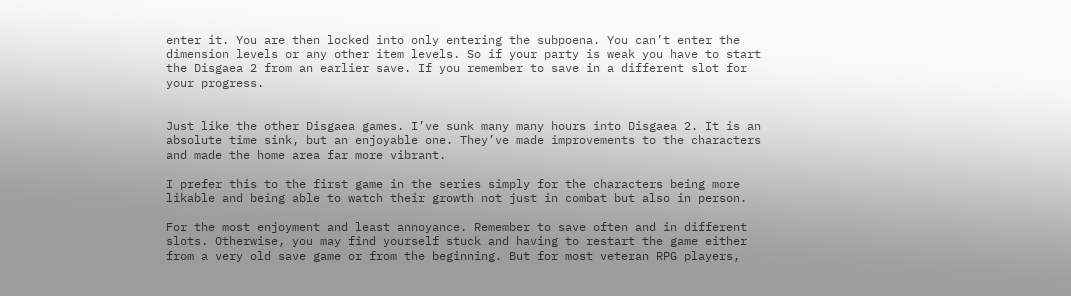enter it. You are then locked into only entering the subpoena. You can’t enter the dimension levels or any other item levels. So if your party is weak you have to start the Disgaea 2 from an earlier save. If you remember to save in a different slot for your progress.


Just like the other Disgaea games. I’ve sunk many many hours into Disgaea 2. It is an absolute time sink, but an enjoyable one. They’ve made improvements to the characters and made the home area far more vibrant.

I prefer this to the first game in the series simply for the characters being more likable and being able to watch their growth not just in combat but also in person.

For the most enjoyment and least annoyance. Remember to save often and in different slots. Otherwise, you may find yourself stuck and having to restart the game either from a very old save game or from the beginning. But for most veteran RPG players,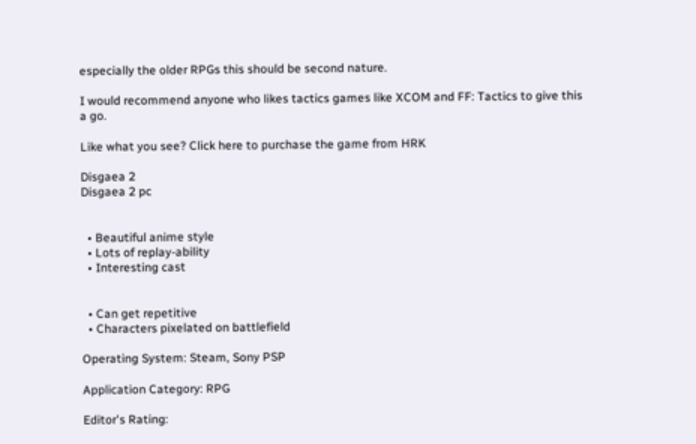especially the older RPGs this should be second nature.

I would recommend anyone who likes tactics games like XCOM and FF: Tactics to give this a go.

Like what you see? Click here to purchase the game from HRK

Disgaea 2
Disgaea 2 pc


  • Beautiful anime style
  • Lots of replay-ability
  • Interesting cast


  • Can get repetitive
  • Characters pixelated on battlefield

Operating System: Steam, Sony PSP

Application Category: RPG

Editor's Rating: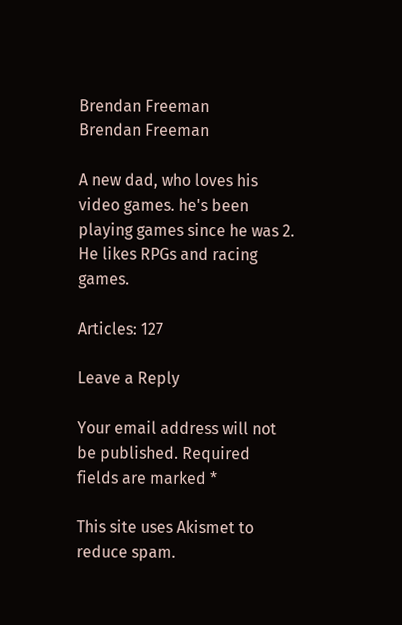Brendan Freeman
Brendan Freeman

A new dad, who loves his video games. he's been playing games since he was 2. He likes RPGs and racing games.

Articles: 127

Leave a Reply

Your email address will not be published. Required fields are marked *

This site uses Akismet to reduce spam.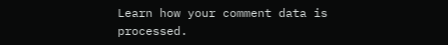Learn how your comment data is processed.